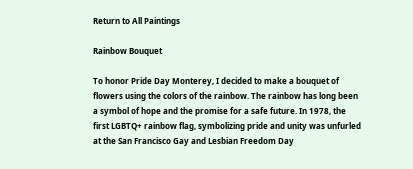Return to All Paintings

Rainbow Bouquet

To honor Pride Day Monterey, I decided to make a bouquet of flowers using the colors of the rainbow. The rainbow has long been a symbol of hope and the promise for a safe future. In 1978, the first LGBTQ+ rainbow flag, symbolizing pride and unity was unfurled at the San Francisco Gay and Lesbian Freedom Day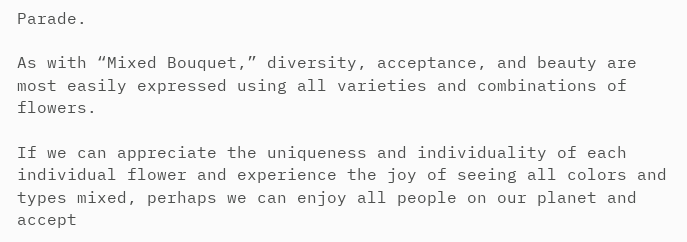Parade.

As with “Mixed Bouquet,” diversity, acceptance, and beauty are most easily expressed using all varieties and combinations of flowers.

If we can appreciate the uniqueness and individuality of each individual flower and experience the joy of seeing all colors and types mixed, perhaps we can enjoy all people on our planet and accept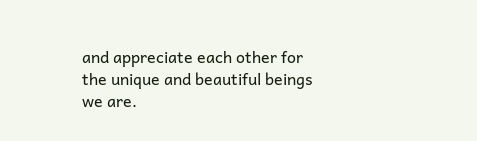and appreciate each other for the unique and beautiful beings we are.